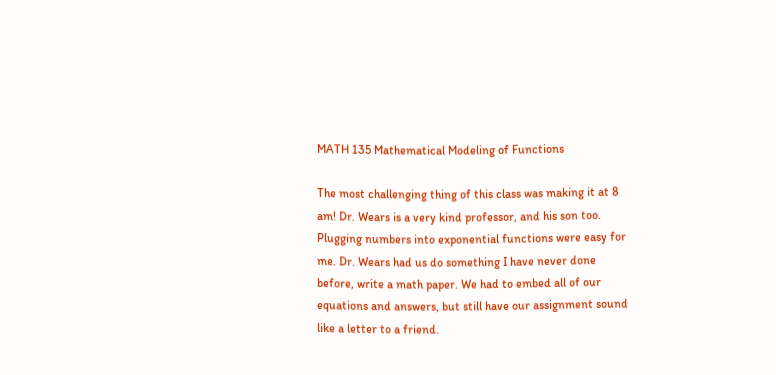MATH 135 Mathematical Modeling of Functions

The most challenging thing of this class was making it at 8 am! Dr. Wears is a very kind professor, and his son too. Plugging numbers into exponential functions were easy for me. Dr. Wears had us do something I have never done before, write a math paper. We had to embed all of our equations and answers, but still have our assignment sound like a letter to a friend.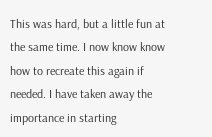This was hard, but a little fun at the same time. I now know know how to recreate this again if needed. I have taken away the importance in starting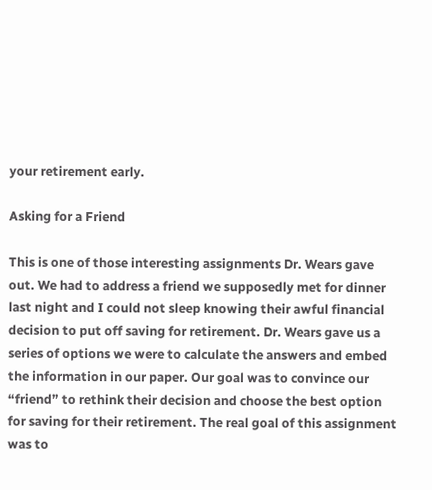your retirement early.

Asking for a Friend

This is one of those interesting assignments Dr. Wears gave out. We had to address a friend we supposedly met for dinner last night and I could not sleep knowing their awful financial decision to put off saving for retirement. Dr. Wears gave us a series of options we were to calculate the answers and embed the information in our paper. Our goal was to convince our “friend” to rethink their decision and choose the best option for saving for their retirement. The real goal of this assignment was to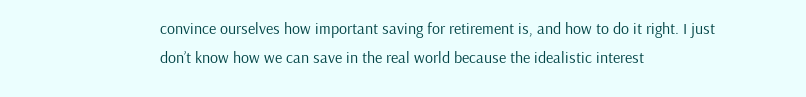convince ourselves how important saving for retirement is, and how to do it right. I just don’t know how we can save in the real world because the idealistic interest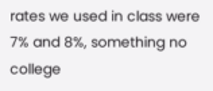rates we used in class were 7% and 8%, something no college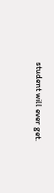student will ever get.